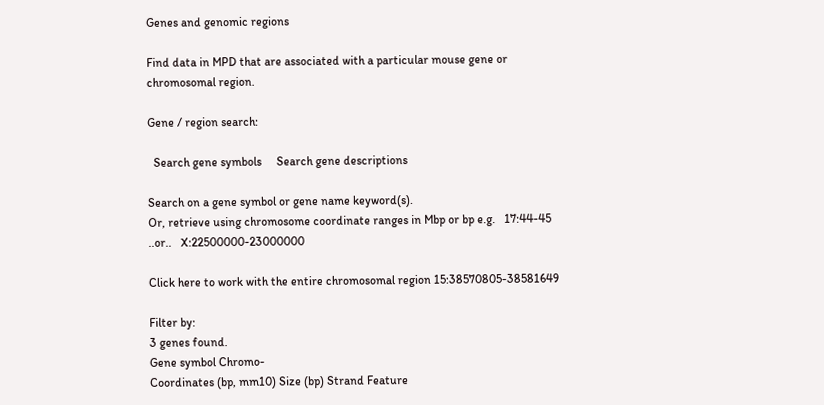Genes and genomic regions

Find data in MPD that are associated with a particular mouse gene or chromosomal region.

Gene / region search:

  Search gene symbols     Search gene descriptions

Search on a gene symbol or gene name keyword(s).
Or, retrieve using chromosome coordinate ranges in Mbp or bp e.g.   17:44-45   ..or..   X:22500000-23000000

Click here to work with the entire chromosomal region 15:38570805-38581649

Filter by:
3 genes found.
Gene symbol Chromo-
Coordinates (bp, mm10) Size (bp) Strand Feature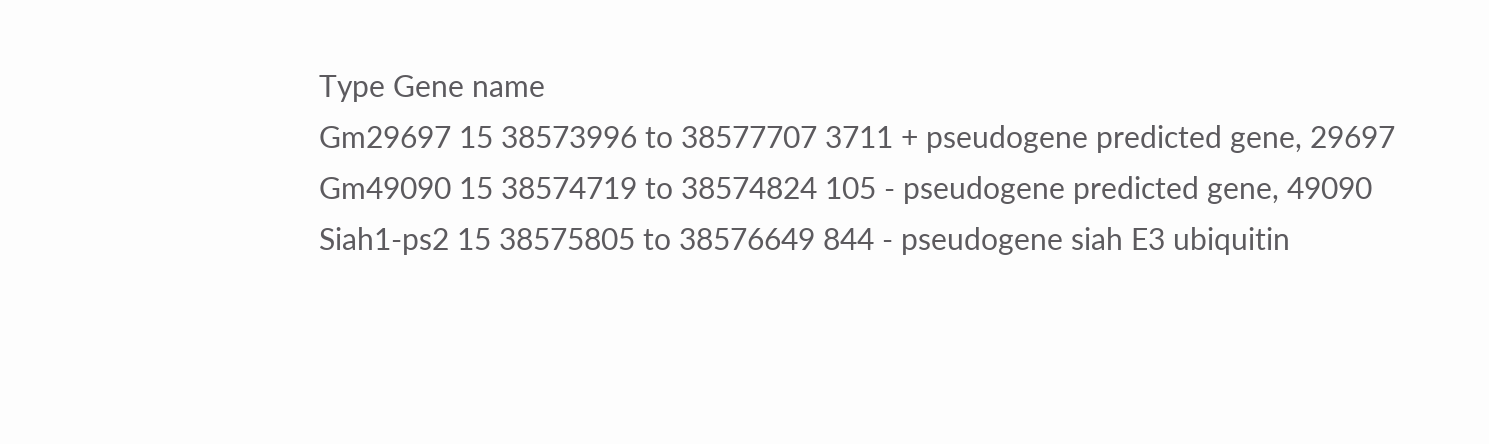Type Gene name
Gm29697 15 38573996 to 38577707 3711 + pseudogene predicted gene, 29697
Gm49090 15 38574719 to 38574824 105 - pseudogene predicted gene, 49090
Siah1-ps2 15 38575805 to 38576649 844 - pseudogene siah E3 ubiquitin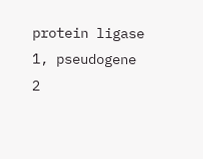protein ligase 1, pseudogene 2